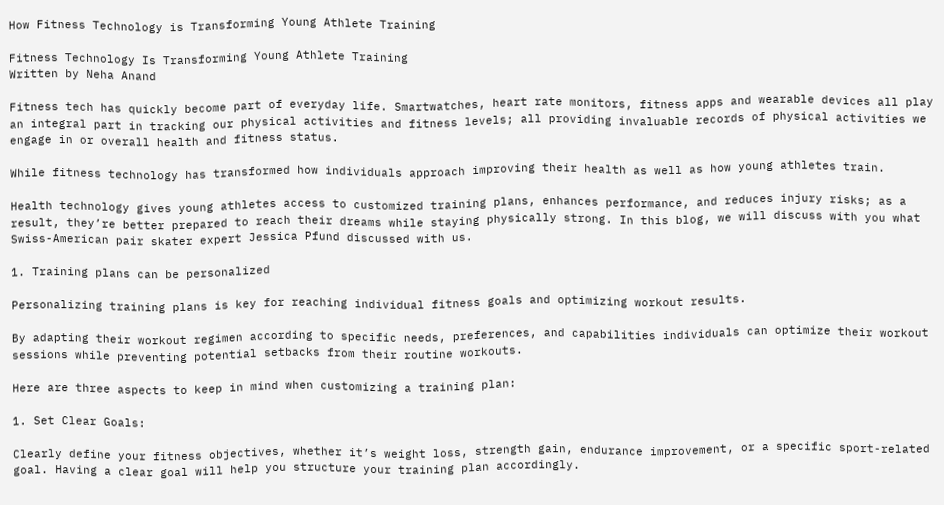How Fitness Technology is Transforming Young Athlete Training

Fitness Technology Is Transforming Young Athlete Training
Written by Neha Anand

Fitness tech has quickly become part of everyday life. Smartwatches, heart rate monitors, fitness apps and wearable devices all play an integral part in tracking our physical activities and fitness levels; all providing invaluable records of physical activities we engage in or overall health and fitness status.

While fitness technology has transformed how individuals approach improving their health as well as how young athletes train.

Health technology gives young athletes access to customized training plans, enhances performance, and reduces injury risks; as a result, they’re better prepared to reach their dreams while staying physically strong. In this blog, we will discuss with you what Swiss-American pair skater expert Jessica Pfund discussed with us.

1. Training plans can be personalized

Personalizing training plans is key for reaching individual fitness goals and optimizing workout results.

By adapting their workout regimen according to specific needs, preferences, and capabilities individuals can optimize their workout sessions while preventing potential setbacks from their routine workouts.

Here are three aspects to keep in mind when customizing a training plan:

1. Set Clear Goals:

Clearly define your fitness objectives, whether it’s weight loss, strength gain, endurance improvement, or a specific sport-related goal. Having a clear goal will help you structure your training plan accordingly.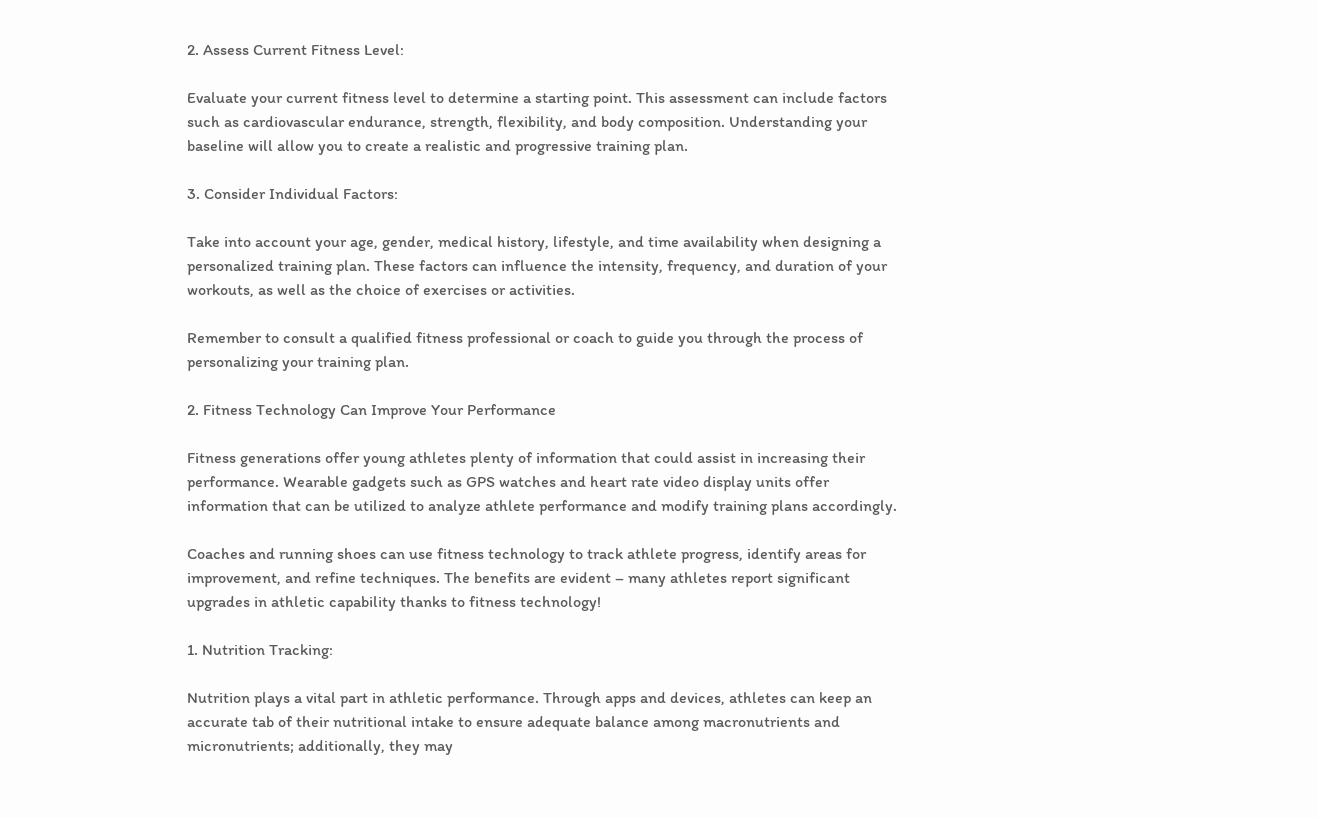2. Assess Current Fitness Level:

Evaluate your current fitness level to determine a starting point. This assessment can include factors such as cardiovascular endurance, strength, flexibility, and body composition. Understanding your baseline will allow you to create a realistic and progressive training plan.

3. Consider Individual Factors:

Take into account your age, gender, medical history, lifestyle, and time availability when designing a personalized training plan. These factors can influence the intensity, frequency, and duration of your workouts, as well as the choice of exercises or activities.

Remember to consult a qualified fitness professional or coach to guide you through the process of personalizing your training plan.

2. Fitness Technology Can Improve Your Performance

Fitness generations offer young athletes plenty of information that could assist in increasing their performance. Wearable gadgets such as GPS watches and heart rate video display units offer information that can be utilized to analyze athlete performance and modify training plans accordingly.

Coaches and running shoes can use fitness technology to track athlete progress, identify areas for improvement, and refine techniques. The benefits are evident – many athletes report significant upgrades in athletic capability thanks to fitness technology!

1. Nutrition Tracking:

Nutrition plays a vital part in athletic performance. Through apps and devices, athletes can keep an accurate tab of their nutritional intake to ensure adequate balance among macronutrients and micronutrients; additionally, they may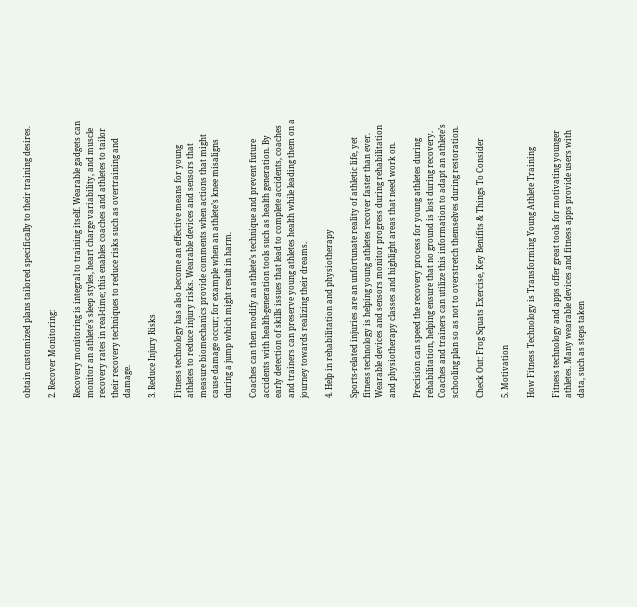obtain customized plans tailored specifically to their training desires.

2. Recover Monitoring:

Recovery monitoring is integral to training itself. Wearable gadgets can monitor an athlete’s sleep styles, heart charge variability, and muscle recovery rates in real-time; this enables coaches and athletes to tailor their recovery techniques to reduce risks such as overtraining and damage.

3. Reduce Injury Risks

Fitness technology has also become an effective means for young athletes to reduce injury risks. Wearable devices and sensors that measure biomechanics provide comments when actions that might cause damage occur; for example when an athlete’s knee misaligns during a jump which might result in harm.

Coaches can then modify an athlete’s technique and prevent future accidents with health-generation tools such as health generation. By early detection of skills issues that lead to complete accidents, coaches and trainers can preserve young athletes health while leading them on a journey towards realizing their dreams.

4. Help in rehabilitation and physiotherapy

Sports-related injuries are an unfortunate reality of athletic life, yet fitness technology is helping young athletes recover faster than ever. Wearable devices and sensors monitor progress during rehabilitation and physiotherapy classes and highlight areas that need work on.

Precision can speed the recovery process for young athletes during rehabilitation, helping ensure that no ground is lost during recovery. Coaches and trainers can utilize this information to adapt an athlete’s schooling plan so as not to overstretch themselves during restoration.

Check Out: Frog Squats Exercise, Key Benifits & Things To Consider

5. Motivation

How Fitness Technology is Transforming Young Athlete Training

Fitness technology and apps offer great tools for motivating younger athletes. Many wearable devices and fitness apps provide users with data, such as steps taken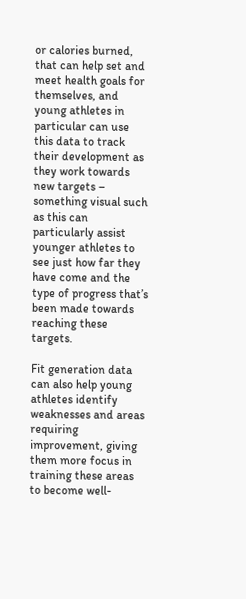or calories burned, that can help set and meet health goals for themselves, and young athletes in particular can use this data to track their development as they work towards new targets – something visual such as this can particularly assist younger athletes to see just how far they have come and the type of progress that’s been made towards reaching these targets.

Fit generation data can also help young athletes identify weaknesses and areas requiring improvement, giving them more focus in training these areas to become well-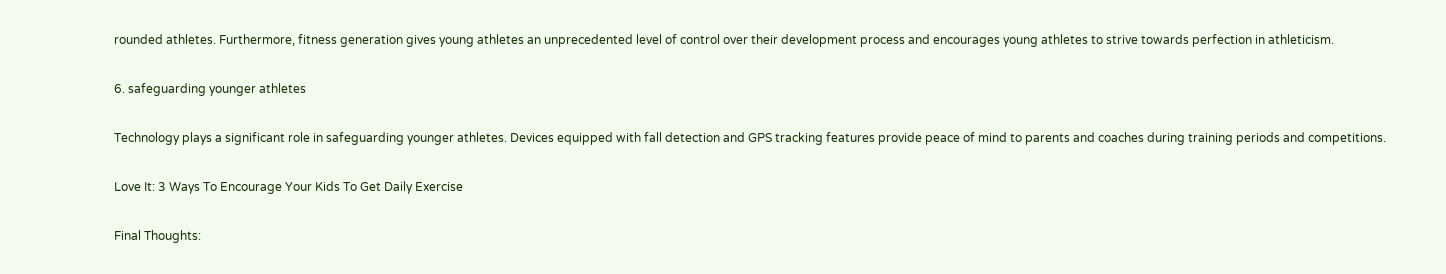rounded athletes. Furthermore, fitness generation gives young athletes an unprecedented level of control over their development process and encourages young athletes to strive towards perfection in athleticism.

6. safeguarding younger athletes

Technology plays a significant role in safeguarding younger athletes. Devices equipped with fall detection and GPS tracking features provide peace of mind to parents and coaches during training periods and competitions.

Love It: 3 Ways To Encourage Your Kids To Get Daily Exercise

Final Thoughts: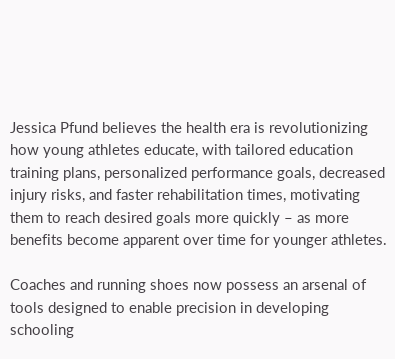Jessica Pfund believes the health era is revolutionizing how young athletes educate, with tailored education training plans, personalized performance goals, decreased injury risks, and faster rehabilitation times, motivating them to reach desired goals more quickly – as more benefits become apparent over time for younger athletes.

Coaches and running shoes now possess an arsenal of tools designed to enable precision in developing schooling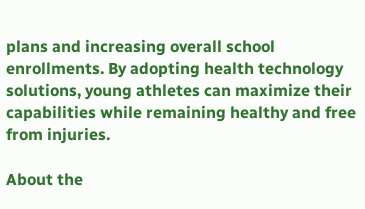plans and increasing overall school enrollments. By adopting health technology solutions, young athletes can maximize their capabilities while remaining healthy and free from injuries.

About the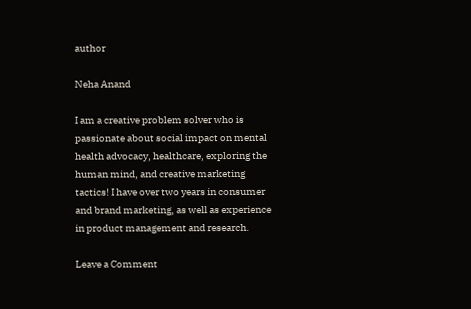author

Neha Anand

I am a creative problem solver who is passionate about social impact on mental health advocacy, healthcare, exploring the human mind, and creative marketing tactics! I have over two years in consumer and brand marketing, as well as experience in product management and research.

Leave a Comment